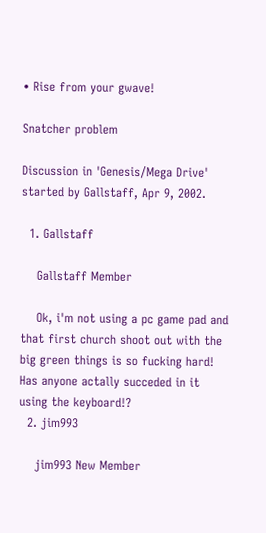• Rise from your gwave!

Snatcher problem

Discussion in 'Genesis/Mega Drive' started by Gallstaff, Apr 9, 2002.

  1. Gallstaff

    Gallstaff Member

    Ok, i'm not using a pc game pad and that first church shoot out with the big green things is so fucking hard! Has anyone actally succeded in it using the keyboard!?
  2. jim993

    jim993 New Member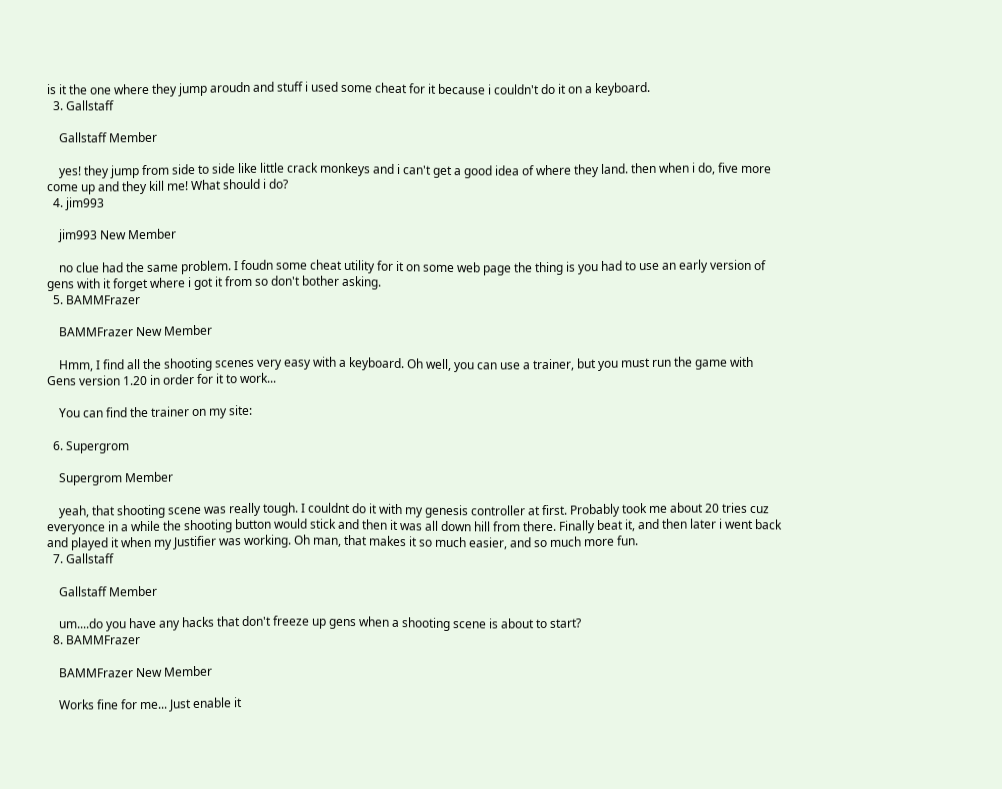is it the one where they jump aroudn and stuff i used some cheat for it because i couldn't do it on a keyboard.
  3. Gallstaff

    Gallstaff Member

    yes! they jump from side to side like little crack monkeys and i can't get a good idea of where they land. then when i do, five more come up and they kill me! What should i do?
  4. jim993

    jim993 New Member

    no clue had the same problem. I foudn some cheat utility for it on some web page the thing is you had to use an early version of gens with it forget where i got it from so don't bother asking.
  5. BAMMFrazer

    BAMMFrazer New Member

    Hmm, I find all the shooting scenes very easy with a keyboard. Oh well, you can use a trainer, but you must run the game with Gens version 1.20 in order for it to work...

    You can find the trainer on my site:

  6. Supergrom

    Supergrom Member

    yeah, that shooting scene was really tough. I couldnt do it with my genesis controller at first. Probably took me about 20 tries cuz everyonce in a while the shooting button would stick and then it was all down hill from there. Finally beat it, and then later i went back and played it when my Justifier was working. Oh man, that makes it so much easier, and so much more fun.
  7. Gallstaff

    Gallstaff Member

    um....do you have any hacks that don't freeze up gens when a shooting scene is about to start?
  8. BAMMFrazer

    BAMMFrazer New Member

    Works fine for me... Just enable it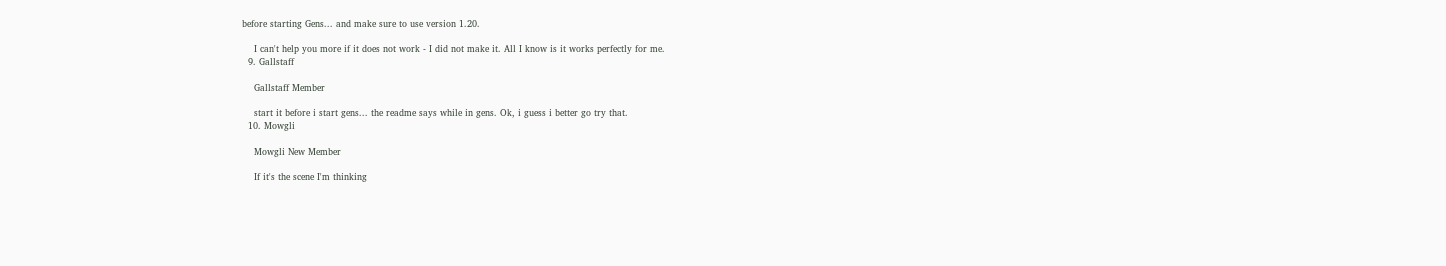before starting Gens... and make sure to use version 1.20.

    I can't help you more if it does not work - I did not make it. All I know is it works perfectly for me.
  9. Gallstaff

    Gallstaff Member

    start it before i start gens... the readme says while in gens. Ok, i guess i better go try that.
  10. Mowgli

    Mowgli New Member

    If it's the scene I'm thinking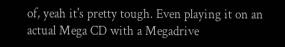of, yeah it's pretty tough. Even playing it on an actual Mega CD with a Megadrive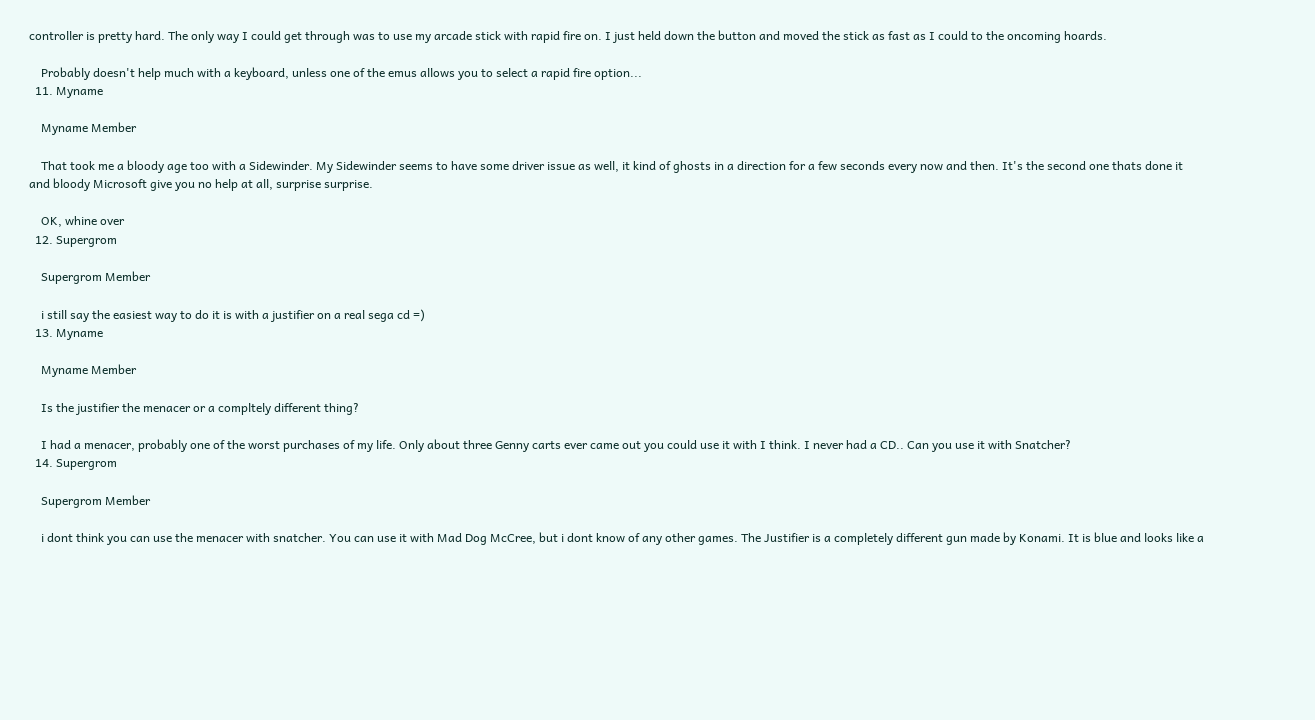controller is pretty hard. The only way I could get through was to use my arcade stick with rapid fire on. I just held down the button and moved the stick as fast as I could to the oncoming hoards.

    Probably doesn't help much with a keyboard, unless one of the emus allows you to select a rapid fire option...
  11. Myname

    Myname Member

    That took me a bloody age too with a Sidewinder. My Sidewinder seems to have some driver issue as well, it kind of ghosts in a direction for a few seconds every now and then. It's the second one thats done it and bloody Microsoft give you no help at all, surprise surprise.

    OK, whine over
  12. Supergrom

    Supergrom Member

    i still say the easiest way to do it is with a justifier on a real sega cd =)
  13. Myname

    Myname Member

    Is the justifier the menacer or a compltely different thing?

    I had a menacer, probably one of the worst purchases of my life. Only about three Genny carts ever came out you could use it with I think. I never had a CD.. Can you use it with Snatcher?
  14. Supergrom

    Supergrom Member

    i dont think you can use the menacer with snatcher. You can use it with Mad Dog McCree, but i dont know of any other games. The Justifier is a completely different gun made by Konami. It is blue and looks like a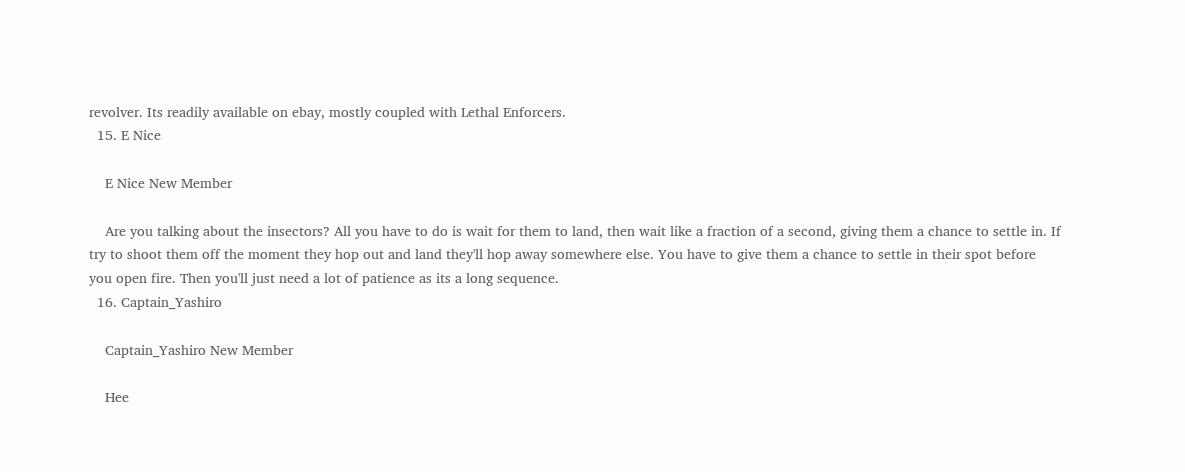revolver. Its readily available on ebay, mostly coupled with Lethal Enforcers.
  15. E Nice

    E Nice New Member

    Are you talking about the insectors? All you have to do is wait for them to land, then wait like a fraction of a second, giving them a chance to settle in. If try to shoot them off the moment they hop out and land they'll hop away somewhere else. You have to give them a chance to settle in their spot before you open fire. Then you'll just need a lot of patience as its a long sequence.
  16. Captain_Yashiro

    Captain_Yashiro New Member

    Hee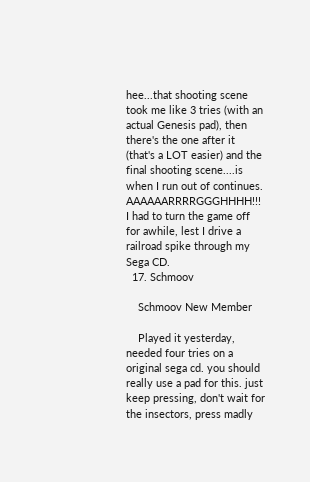hee...that shooting scene took me like 3 tries (with an actual Genesis pad), then there's the one after it (that's a LOT easier) and the final shooting scene....is when I run out of continues. AAAAAARRRRGGGHHHH!!! I had to turn the game off for awhile, lest I drive a railroad spike through my Sega CD.
  17. Schmoov

    Schmoov New Member

    Played it yesterday, needed four tries on a original sega cd. you should really use a pad for this. just keep pressing, don't wait for the insectors, press madly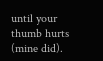until your thumb hurts (mine did).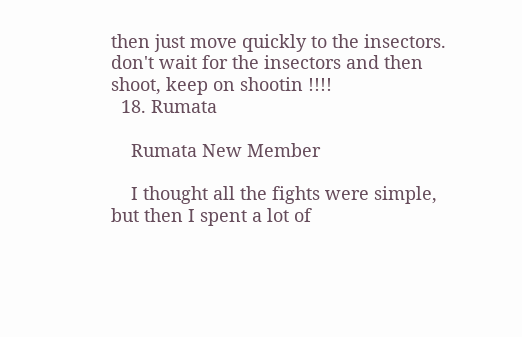then just move quickly to the insectors. don't wait for the insectors and then shoot, keep on shootin !!!!
  18. Rumata

    Rumata New Member

    I thought all the fights were simple, but then I spent a lot of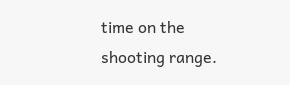time on the shooting range.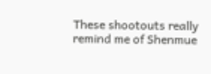These shootouts really remind me of Shenmue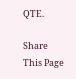QTE.

Share This Page